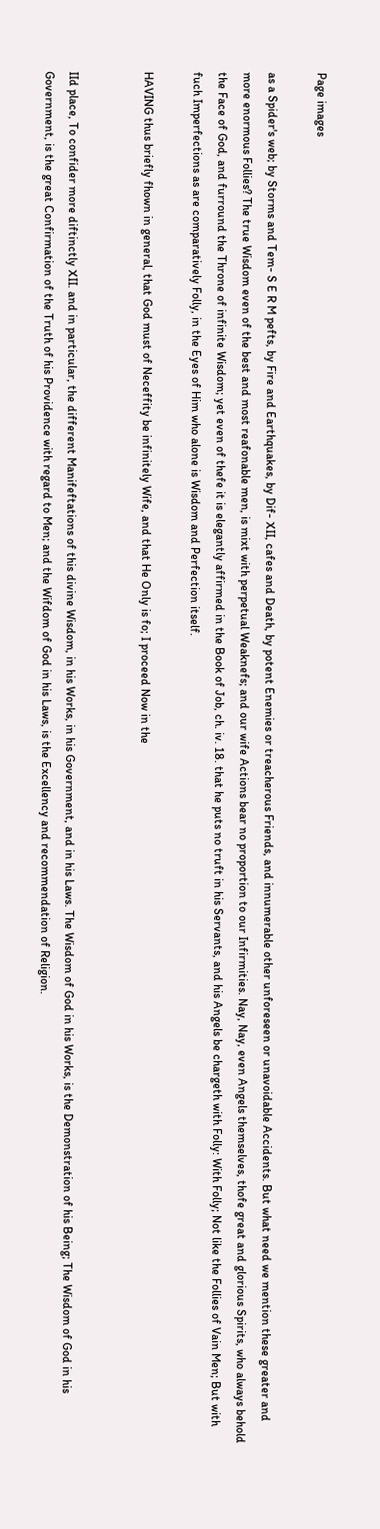Page images

as a Spider's web; by Storms and Tem- S E R M pefts, by Fire and Earthquakes, by Dif- XII, cafes and Death, by potent Enemies or treacherous Friends, and innumerable other unforeseen or unavoidable Accidents. But what need we mention these greater and more enormous Follies? The true Wisdom even of the best and most reafonable men, is mixt with perpetual Weaknefs; and our wife Actions bear no proportion to our Infirmities. Nay, Nay, even Angels themselves, thofe great and glorious Spirits, who always behold the Face of God, and furround the Throne of infinite Wisdom; yet even of thefe it is elegantly affirmed in the Book of Job, ch. iv. 18. that he puts no truft in his Servants, and his Angels be chargeth with Folly: With Folly; Not like the Follies of Vain Men; But with fuch Imperfections as are comparatively Folly, in the Eyes of Him who alone is Wisdom and Perfection itself.

HAVING thus briefly fhown in general, that God must of Neceffity be infinitely Wife, and that He Only is fo; I proceed Now in the


IId place, To confider more diftinctly XII. and in particular, the different Manifeftations of this divine Wisdom, in his Works, in his Government, and in his Laws. The Wisdom of God in his Works, is the Demonstration of his Being; The Wisdom of God in his Government, is the great Confirmation of the Truth of his Providence with regard to Men; and the Wifdom of God in his Laws, is the Excellency and recommendation of Religion.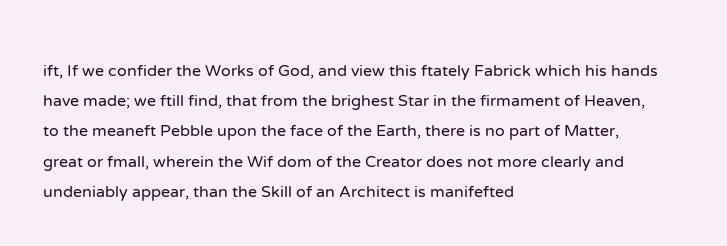ift, If we confider the Works of God, and view this ftately Fabrick which his hands have made; we ftill find, that from the brighest Star in the firmament of Heaven, to the meaneft Pebble upon the face of the Earth, there is no part of Matter, great or fmall, wherein the Wif dom of the Creator does not more clearly and undeniably appear, than the Skill of an Architect is manifefted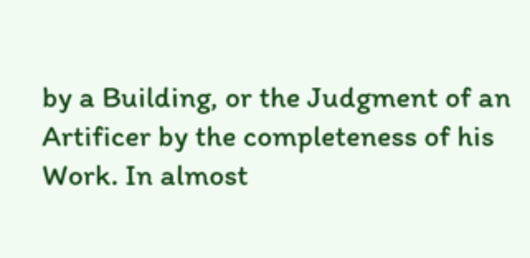by a Building, or the Judgment of an Artificer by the completeness of his Work. In almost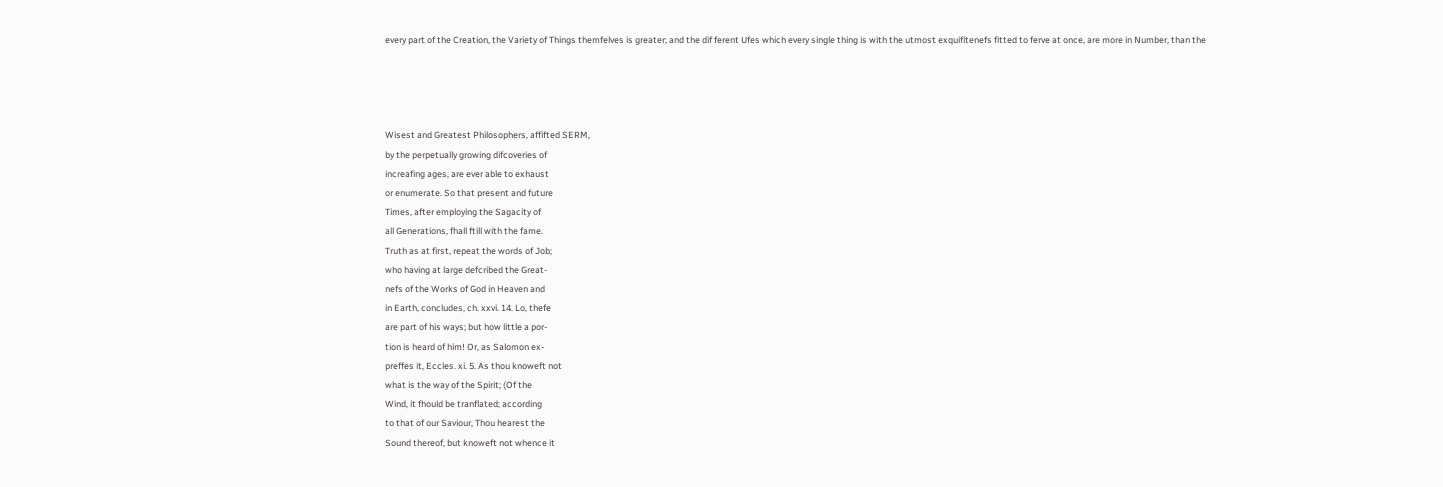every part of the Creation, the Variety of Things themfelves is greater; and the dif ferent Ufes which every single thing is with the utmost exquifitenefs fitted to ferve at once, are more in Number, than the




Wisest and Greatest Philosophers, affifted SERM,
by the perpetually growing difcoveries of
increafing ages, are ever able to exhaust
or enumerate. So that present and future
Times, after employing the Sagacity of
all Generations, fhall ftill with the fame.
Truth as at first, repeat the words of Job;
who having at large defcribed the Great-
nefs of the Works of God in Heaven and
in Earth, concludes, ch. xxvi. 14. Lo, thefe
are part of his ways; but how little a por-
tion is heard of him! Or, as Salomon ex-
preffes it, Eccles. xi. 5. As thou knoweft not
what is the way of the Spirit; (Of the
Wind, it fhould be tranflated; according
to that of our Saviour, Thou hearest the
Sound thereof, but knoweft not whence it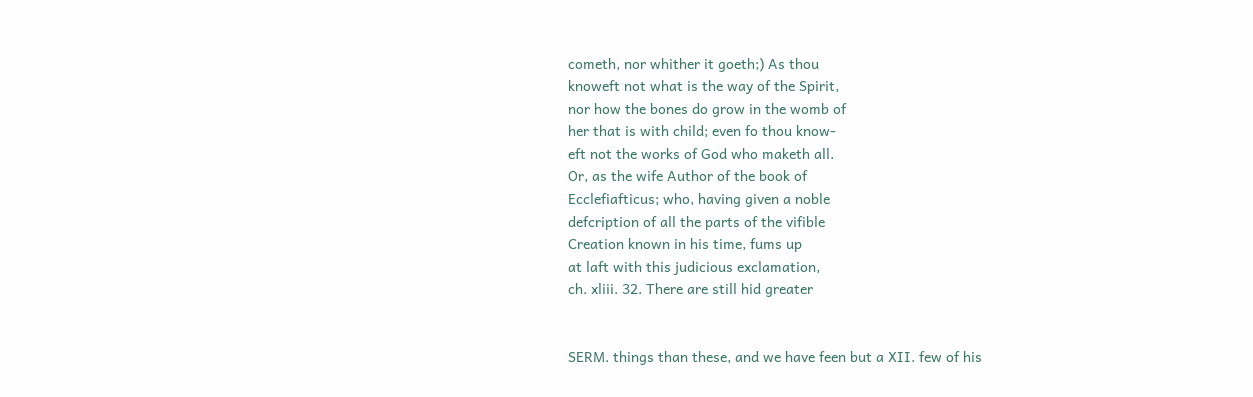cometh, nor whither it goeth;) As thou
knoweft not what is the way of the Spirit,
nor how the bones do grow in the womb of
her that is with child; even fo thou know-
eft not the works of God who maketh all.
Or, as the wife Author of the book of
Ecclefiafticus; who, having given a noble
defcription of all the parts of the vifible
Creation known in his time, fums up
at laft with this judicious exclamation,
ch. xliii. 32. There are still hid greater


SERM. things than these, and we have feen but a XII. few of his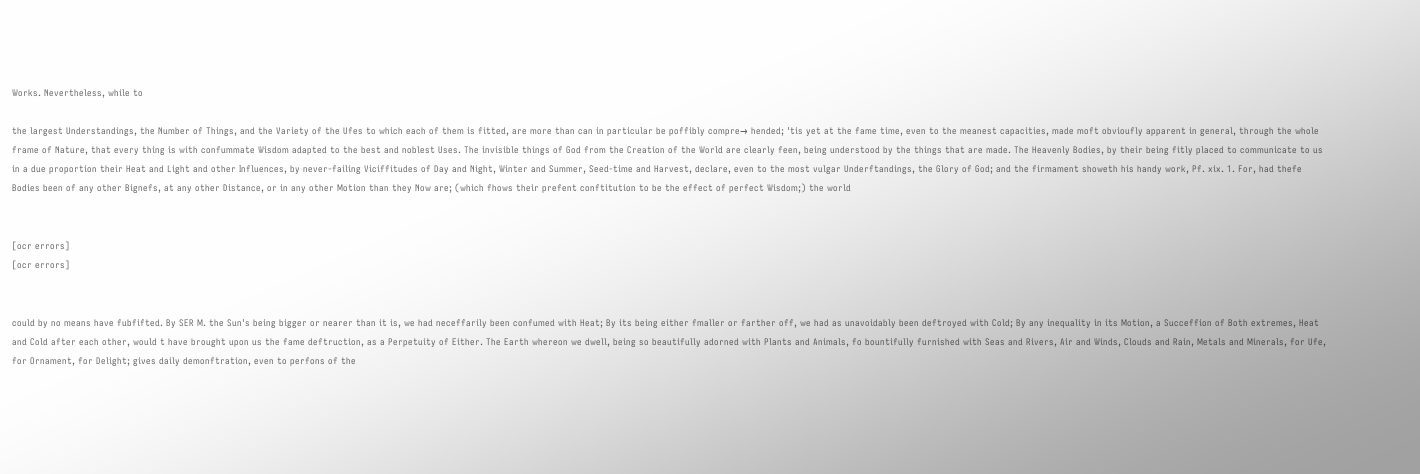Works. Nevertheless, while to

the largest Understandings, the Number of Things, and the Variety of the Ufes to which each of them is fitted, are more than can in particular be poffibly compre→ hended; 'tis yet at the fame time, even to the meanest capacities, made moft obvioufly apparent in general, through the whole frame of Nature, that every thing is with confummate Wisdom adapted to the best and noblest Uses. The invisible things of God from the Creation of the World are clearly feen, being understood by the things that are made. The Heavenly Bodies, by their being fitly placed to communicate to us in a due proportion their Heat and Light and other Influences, by never-failing Viciffitudes of Day and Night, Winter and Summer, Seed-time and Harvest, declare, even to the most vulgar Underftandings, the Glory of God; and the firmament showeth his handy work, Pf. xix. 1. For, had thefe Bodies been of any other Bignefs, at any other Distance, or in any other Motion than they Now are; (which fhows their prefent conftitution to be the effect of perfect Wisdom;) the world


[ocr errors]
[ocr errors]


could by no means have fubfifted. By SER M. the Sun's being bigger or nearer than it is, we had neceffarily been confumed with Heat; By its being either fmaller or farther off, we had as unavoidably been deftroyed with Cold; By any inequality in its Motion, a Succeffion of Both extremes, Heat and Cold after each other, would t have brought upon us the fame deftruction, as a Perpetuity of Either. The Earth whereon we dwell, being so beautifully adorned with Plants and Animals, fo bountifully furnished with Seas and Rivers, Air and Winds, Clouds and Rain, Metals and Minerals, for Ufe, for Ornament, for Delight; gives daily demonftration, even to perfons of the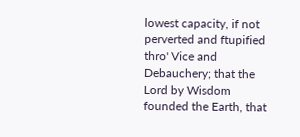lowest capacity, if not perverted and ftupified thro' Vice and Debauchery; that the Lord by Wisdom founded the Earth, that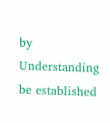by Understanding be established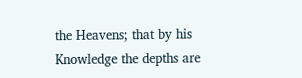the Heavens; that by his Knowledge the depths are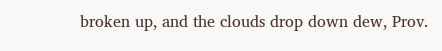broken up, and the clouds drop down dew, Prov.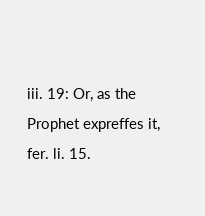iii. 19: Or, as the Prophet expreffes it, fer. li. 15.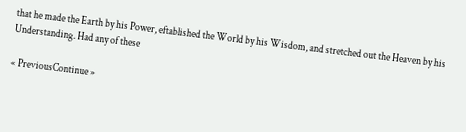that he made the Earth by his Power, eftablished the World by his Wisdom, and stretched out the Heaven by his Understanding. Had any of these

« PreviousContinue »